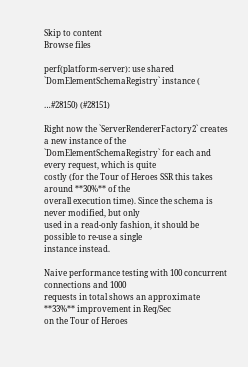Skip to content
Browse files

perf(platform-server): use shared `DomElementSchemaRegistry` instance (

…#28150) (#28151)

Right now the `ServerRendererFactory2` creates a new instance of the
`DomElementSchemaRegistry` for each and every request, which is quite
costly (for the Tour of Heroes SSR this takes around **30%** of the
overall execution time). Since the schema is never modified, but only
used in a read-only fashion, it should be possible to re-use a single
instance instead.

Naive performance testing with 100 concurrent connections and 1000
requests in total shows an approximate **33%** improvement in Req/Sec
on the Tour of Heroes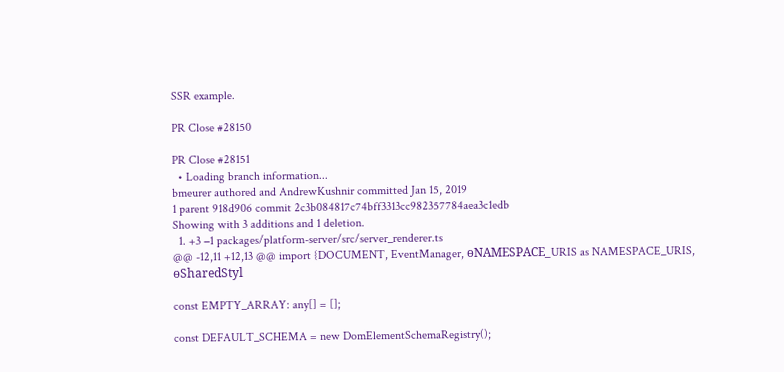SSR example.

PR Close #28150

PR Close #28151
  • Loading branch information...
bmeurer authored and AndrewKushnir committed Jan 15, 2019
1 parent 918d906 commit 2c3b084817c74bff3313cc982357784aea3c1edb
Showing with 3 additions and 1 deletion.
  1. +3 −1 packages/platform-server/src/server_renderer.ts
@@ -12,11 +12,13 @@ import {DOCUMENT, EventManager, ɵNAMESPACE_URIS as NAMESPACE_URIS, ɵSharedStyl

const EMPTY_ARRAY: any[] = [];

const DEFAULT_SCHEMA = new DomElementSchemaRegistry();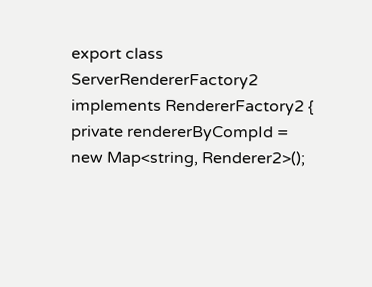export class ServerRendererFactory2 implements RendererFactory2 {
private rendererByCompId = new Map<string, Renderer2>();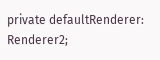private defaultRenderer: Renderer2;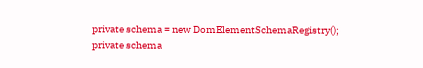private schema = new DomElementSchemaRegistry();
private schema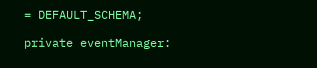= DEFAULT_SCHEMA;

private eventManager: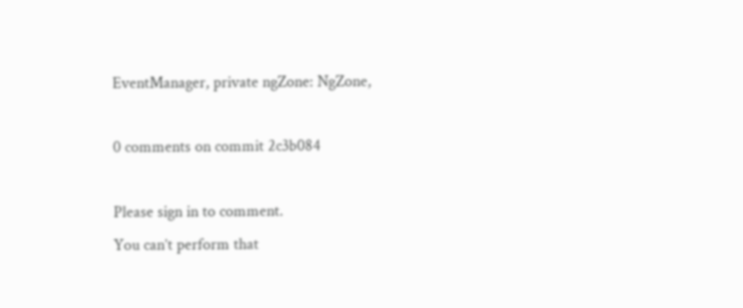EventManager, private ngZone: NgZone,

0 comments on commit 2c3b084

Please sign in to comment.
You can’t perform that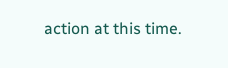action at this time.